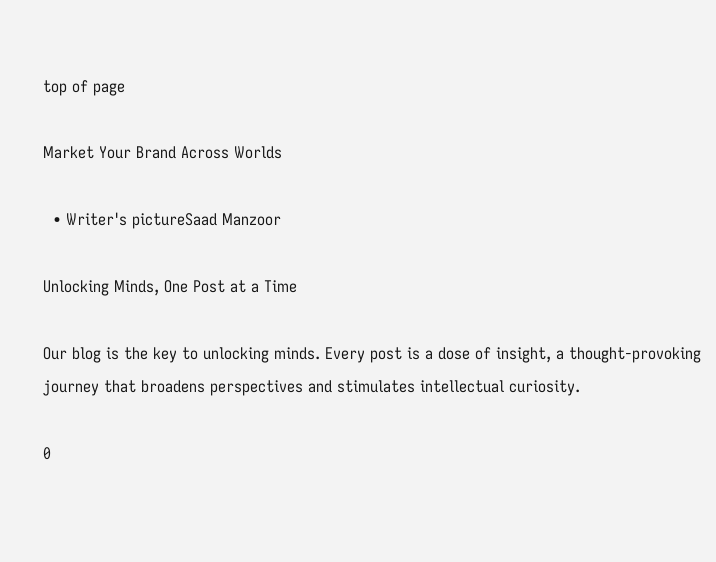top of page

Market Your Brand Across Worlds

  • Writer's pictureSaad Manzoor

Unlocking Minds, One Post at a Time

Our blog is the key to unlocking minds. Every post is a dose of insight, a thought-provoking journey that broadens perspectives and stimulates intellectual curiosity.

0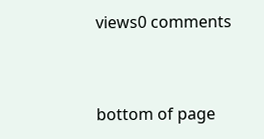views0 comments


bottom of page